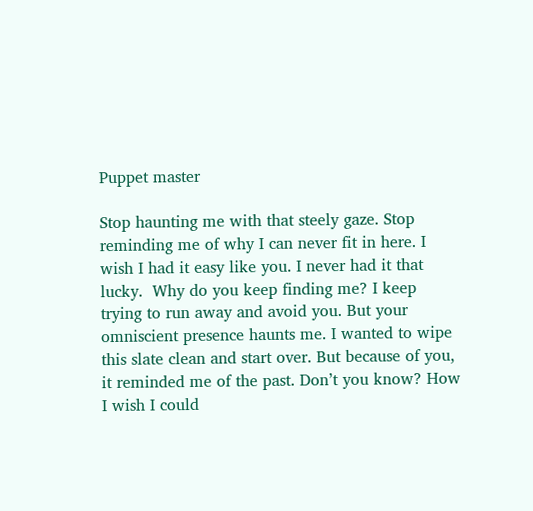Puppet master

Stop haunting me with that steely gaze. Stop reminding me of why I can never fit in here. I wish I had it easy like you. I never had it that lucky.  Why do you keep finding me? I keep trying to run away and avoid you. But your omniscient presence haunts me. I wanted to wipe this slate clean and start over. But because of you, it reminded me of the past. Don’t you know? How I wish I could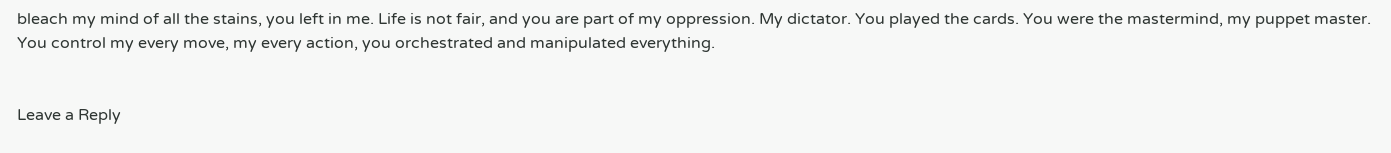bleach my mind of all the stains, you left in me. Life is not fair, and you are part of my oppression. My dictator. You played the cards. You were the mastermind, my puppet master. You control my every move, my every action, you orchestrated and manipulated everything.


Leave a Reply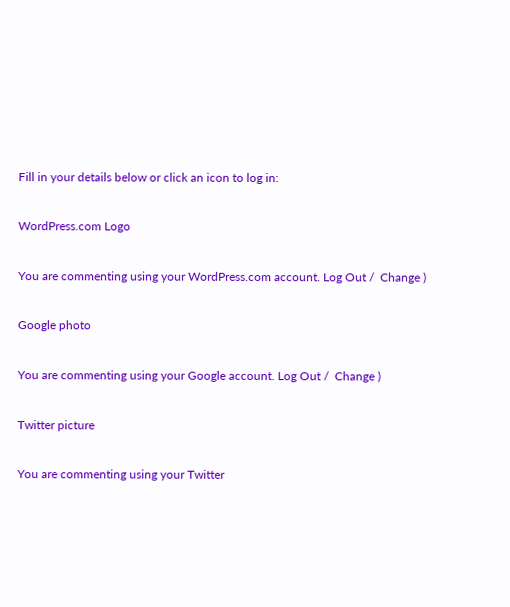Fill in your details below or click an icon to log in:

WordPress.com Logo

You are commenting using your WordPress.com account. Log Out /  Change )

Google photo

You are commenting using your Google account. Log Out /  Change )

Twitter picture

You are commenting using your Twitter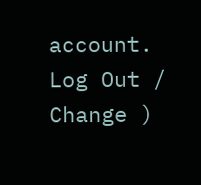account. Log Out /  Change )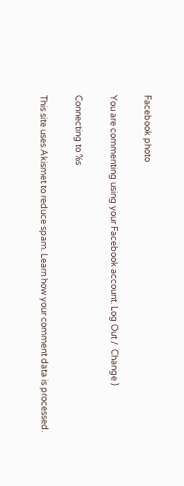Facebook photo

You are commenting using your Facebook account. Log Out /  Change )

Connecting to %s

This site uses Akismet to reduce spam. Learn how your comment data is processed.